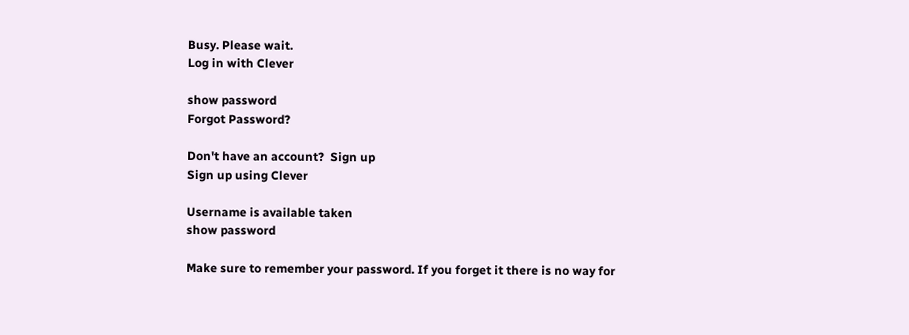Busy. Please wait.
Log in with Clever

show password
Forgot Password?

Don't have an account?  Sign up
Sign up using Clever

Username is available taken
show password

Make sure to remember your password. If you forget it there is no way for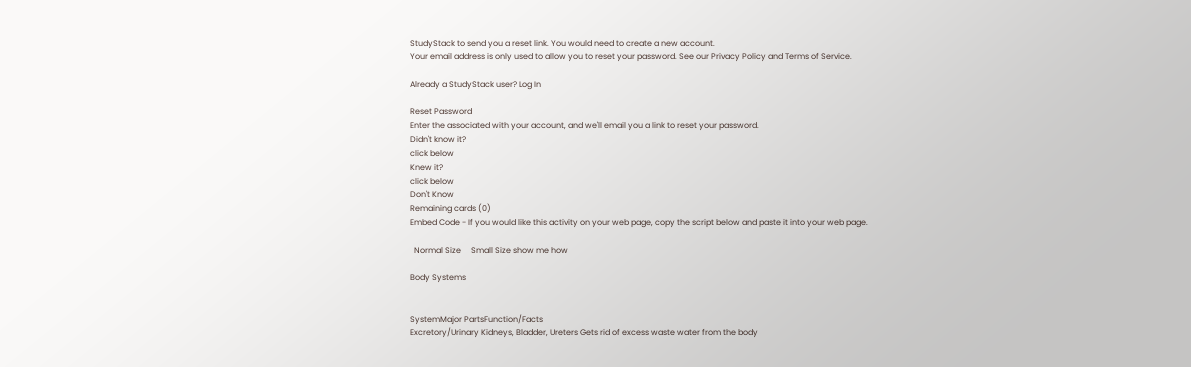StudyStack to send you a reset link. You would need to create a new account.
Your email address is only used to allow you to reset your password. See our Privacy Policy and Terms of Service.

Already a StudyStack user? Log In

Reset Password
Enter the associated with your account, and we'll email you a link to reset your password.
Didn't know it?
click below
Knew it?
click below
Don't Know
Remaining cards (0)
Embed Code - If you would like this activity on your web page, copy the script below and paste it into your web page.

  Normal Size     Small Size show me how

Body Systems


SystemMajor PartsFunction/Facts
Excretory/Urinary Kidneys, Bladder, Ureters Gets rid of excess waste water from the body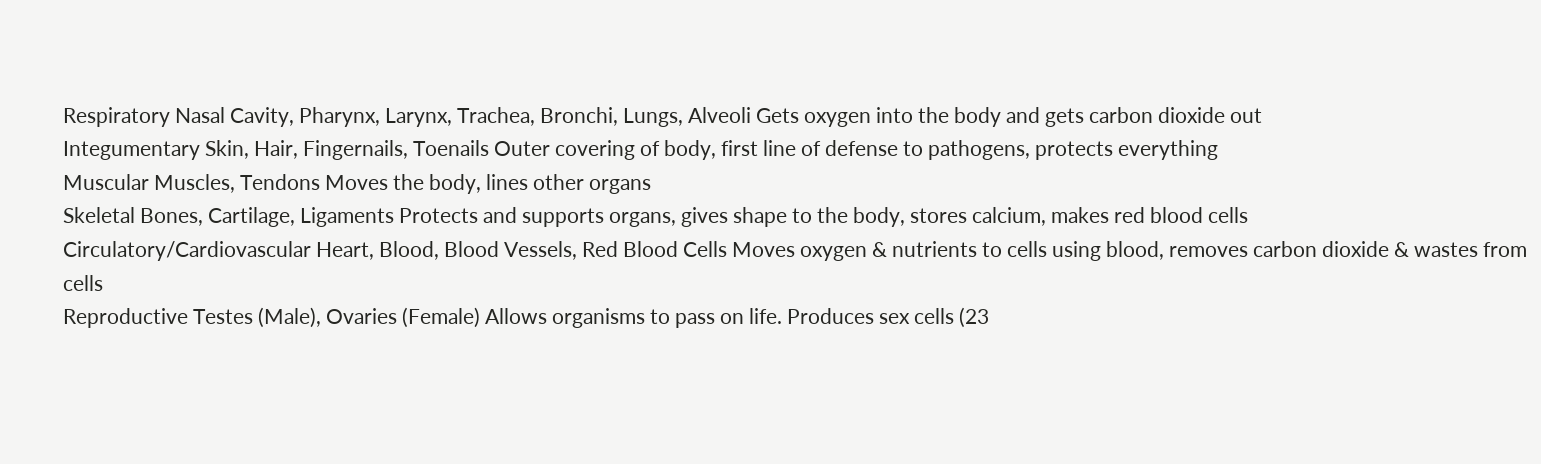Respiratory Nasal Cavity, Pharynx, Larynx, Trachea, Bronchi, Lungs, Alveoli Gets oxygen into the body and gets carbon dioxide out
Integumentary Skin, Hair, Fingernails, Toenails Outer covering of body, first line of defense to pathogens, protects everything
Muscular Muscles, Tendons Moves the body, lines other organs
Skeletal Bones, Cartilage, Ligaments Protects and supports organs, gives shape to the body, stores calcium, makes red blood cells
Circulatory/Cardiovascular Heart, Blood, Blood Vessels, Red Blood Cells Moves oxygen & nutrients to cells using blood, removes carbon dioxide & wastes from cells
Reproductive Testes (Male), Ovaries (Female) Allows organisms to pass on life. Produces sex cells (23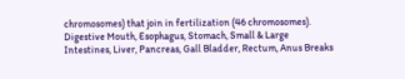chromosomes) that join in fertilization (46 chromosomes).
Digestive Mouth, Esophagus, Stomach, Small & Large Intestines, Liver, Pancreas, Gall Bladder, Rectum, Anus Breaks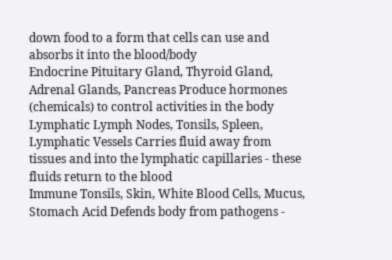down food to a form that cells can use and absorbs it into the blood/body
Endocrine Pituitary Gland, Thyroid Gland, Adrenal Glands, Pancreas Produce hormones (chemicals) to control activities in the body
Lymphatic Lymph Nodes, Tonsils, Spleen, Lymphatic Vessels Carries fluid away from tissues and into the lymphatic capillaries - these fluids return to the blood
Immune Tonsils, Skin, White Blood Cells, Mucus, Stomach Acid Defends body from pathogens -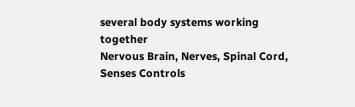several body systems working together
Nervous Brain, Nerves, Spinal Cord, Senses Controls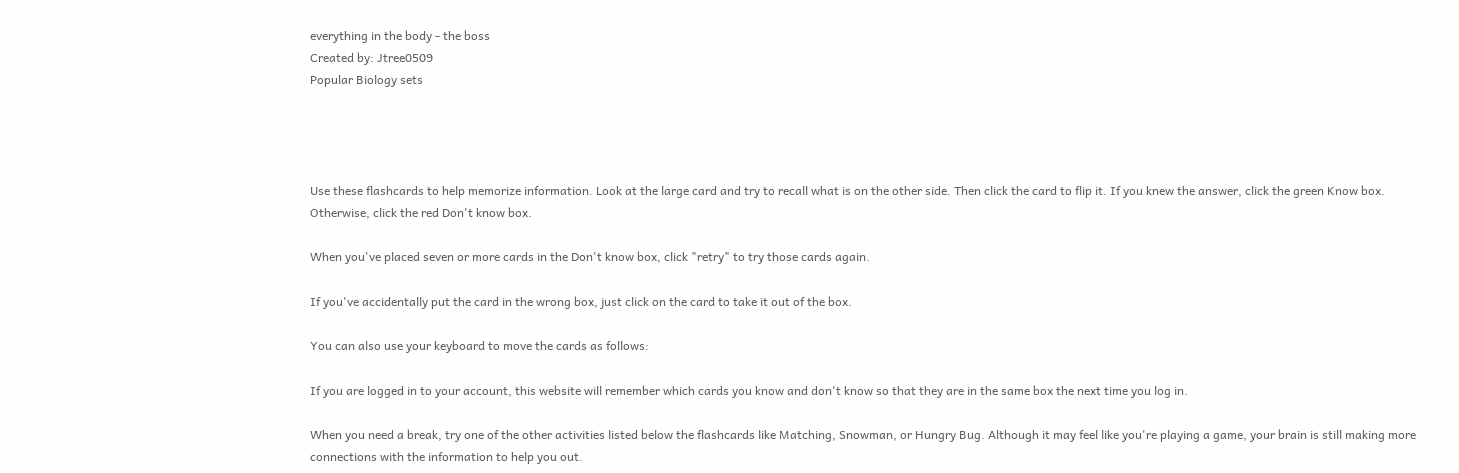everything in the body - the boss
Created by: Jtree0509
Popular Biology sets




Use these flashcards to help memorize information. Look at the large card and try to recall what is on the other side. Then click the card to flip it. If you knew the answer, click the green Know box. Otherwise, click the red Don't know box.

When you've placed seven or more cards in the Don't know box, click "retry" to try those cards again.

If you've accidentally put the card in the wrong box, just click on the card to take it out of the box.

You can also use your keyboard to move the cards as follows:

If you are logged in to your account, this website will remember which cards you know and don't know so that they are in the same box the next time you log in.

When you need a break, try one of the other activities listed below the flashcards like Matching, Snowman, or Hungry Bug. Although it may feel like you're playing a game, your brain is still making more connections with the information to help you out.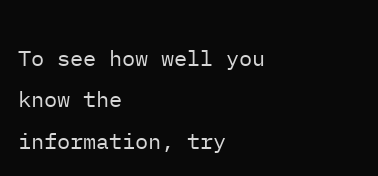To see how well you know the information, try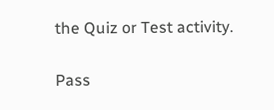the Quiz or Test activity.

Pass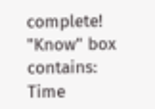complete!
"Know" box contains:
Time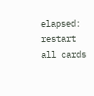elapsed:
restart all cards